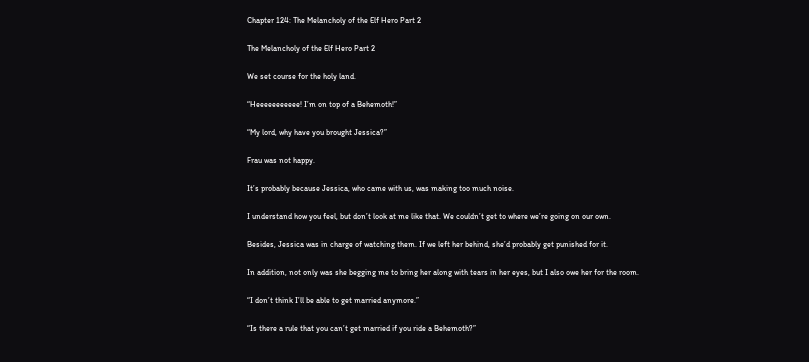Chapter 124: The Melancholy of the Elf Hero Part 2

The Melancholy of the Elf Hero Part 2

We set course for the holy land.

“Heeeeeeeeeee! I’m on top of a Behemoth!”

“My lord, why have you brought Jessica?”

Frau was not happy.

It’s probably because Jessica, who came with us, was making too much noise.

I understand how you feel, but don’t look at me like that. We couldn’t get to where we’re going on our own.

Besides, Jessica was in charge of watching them. If we left her behind, she’d probably get punished for it.

In addition, not only was she begging me to bring her along with tears in her eyes, but I also owe her for the room.

“I don’t think I’ll be able to get married anymore.”

“Is there a rule that you can’t get married if you ride a Behemoth?”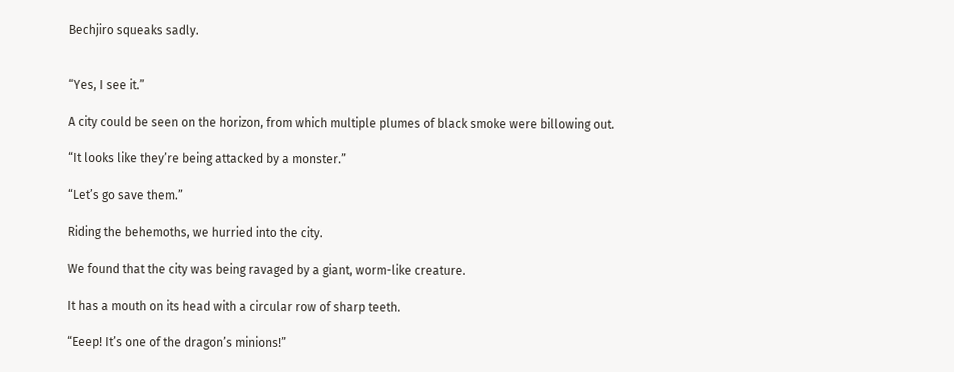Bechjiro squeaks sadly.


“Yes, I see it.”

A city could be seen on the horizon, from which multiple plumes of black smoke were billowing out.

“It looks like they’re being attacked by a monster.”

“Let’s go save them.”

Riding the behemoths, we hurried into the city.

We found that the city was being ravaged by a giant, worm-like creature.

It has a mouth on its head with a circular row of sharp teeth.

“Eeep! It’s one of the dragon’s minions!”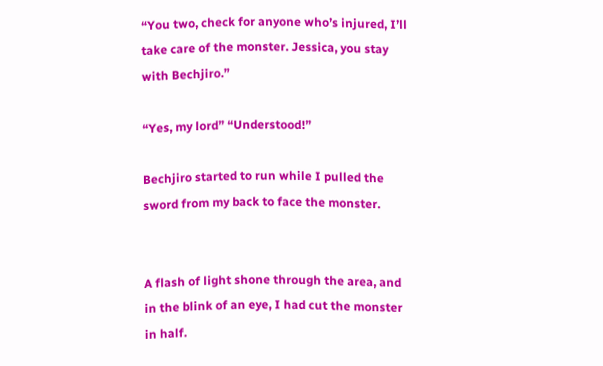“You two, check for anyone who’s injured, I’ll take care of the monster. Jessica, you stay with Bechjiro.”

“Yes, my lord” “Understood!”

Bechjiro started to run while I pulled the sword from my back to face the monster.


A flash of light shone through the area, and in the blink of an eye, I had cut the monster in half.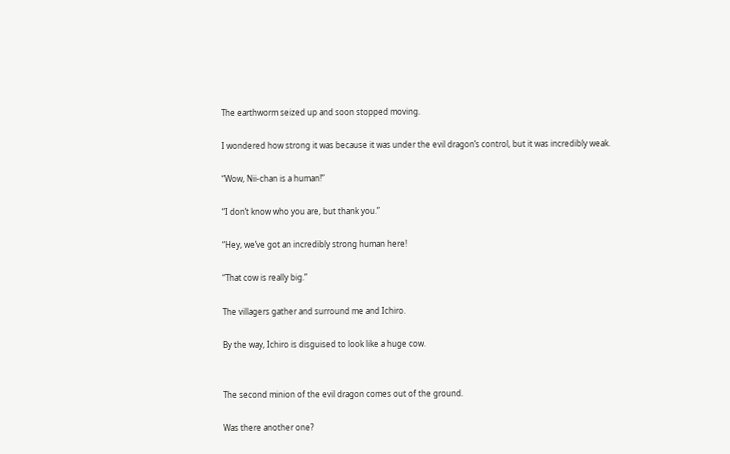The earthworm seized up and soon stopped moving.

I wondered how strong it was because it was under the evil dragon’s control, but it was incredibly weak.

“Wow, Nii-chan is a human!”

“I don’t know who you are, but thank you.”

“Hey, we’ve got an incredibly strong human here!

“That cow is really big.”

The villagers gather and surround me and Ichiro.

By the way, Ichiro is disguised to look like a huge cow.


The second minion of the evil dragon comes out of the ground.

Was there another one?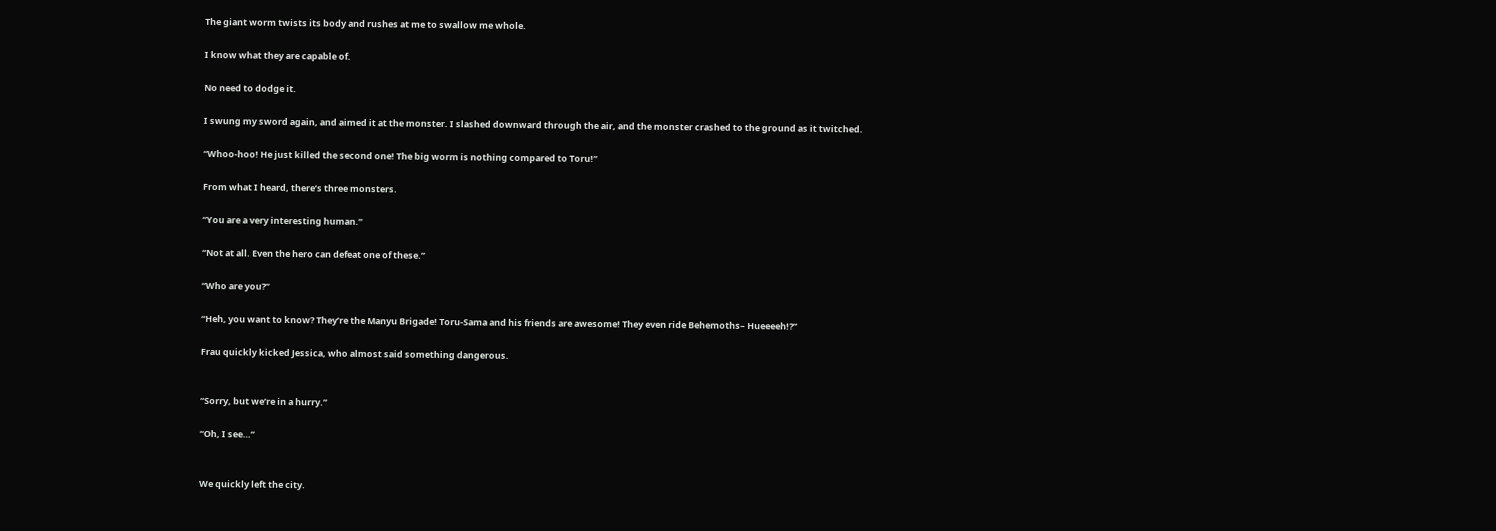The giant worm twists its body and rushes at me to swallow me whole.

I know what they are capable of.

No need to dodge it.

I swung my sword again, and aimed it at the monster. I slashed downward through the air, and the monster crashed to the ground as it twitched.

“Whoo-hoo! He just killed the second one! The big worm is nothing compared to Toru!”

From what I heard, there’s three monsters.

“You are a very interesting human.”

“Not at all. Even the hero can defeat one of these.”

“Who are you?”

“Heh, you want to know? They’re the Manyu Brigade! Toru-Sama and his friends are awesome! They even ride Behemoths– Hueeeeh!?”

Frau quickly kicked Jessica, who almost said something dangerous.


“Sorry, but we’re in a hurry.”

“Oh, I see…”


We quickly left the city.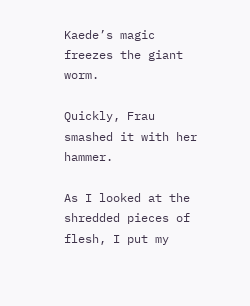Kaede’s magic freezes the giant worm.

Quickly, Frau smashed it with her hammer.

As I looked at the shredded pieces of flesh, I put my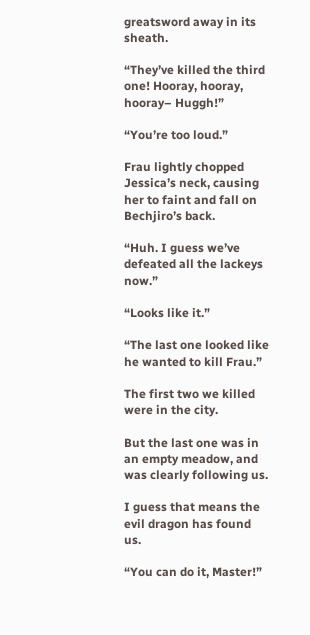greatsword away in its sheath.

“They’ve killed the third one! Hooray, hooray, hooray– Huggh!”

“You’re too loud.”

Frau lightly chopped Jessica’s neck, causing her to faint and fall on Bechjiro’s back.

“Huh. I guess we’ve defeated all the lackeys now.”

“Looks like it.”

“The last one looked like he wanted to kill Frau.”

The first two we killed were in the city.

But the last one was in an empty meadow, and was clearly following us.

I guess that means the evil dragon has found us.

“You can do it, Master!”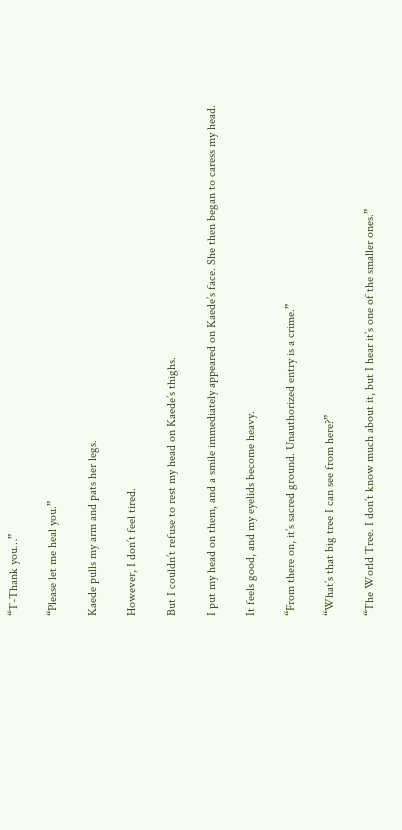“T-Thank you…”

“Please let me heal you.”

Kaede pulls my arm and pats her legs.

However, I don’t feel tired.

But I couldn’t refuse to rest my head on Kaede’s thighs.

I put my head on them, and a smile immediately appeared on Kaede’s face. She then began to caress my head.

It feels good, and my eyelids become heavy.

“From there on, it’s sacred ground. Unauthorized entry is a crime.”

“What’s that big tree I can see from here?”

“The World Tree. I don’t know much about it, but I hear it’s one of the smaller ones.”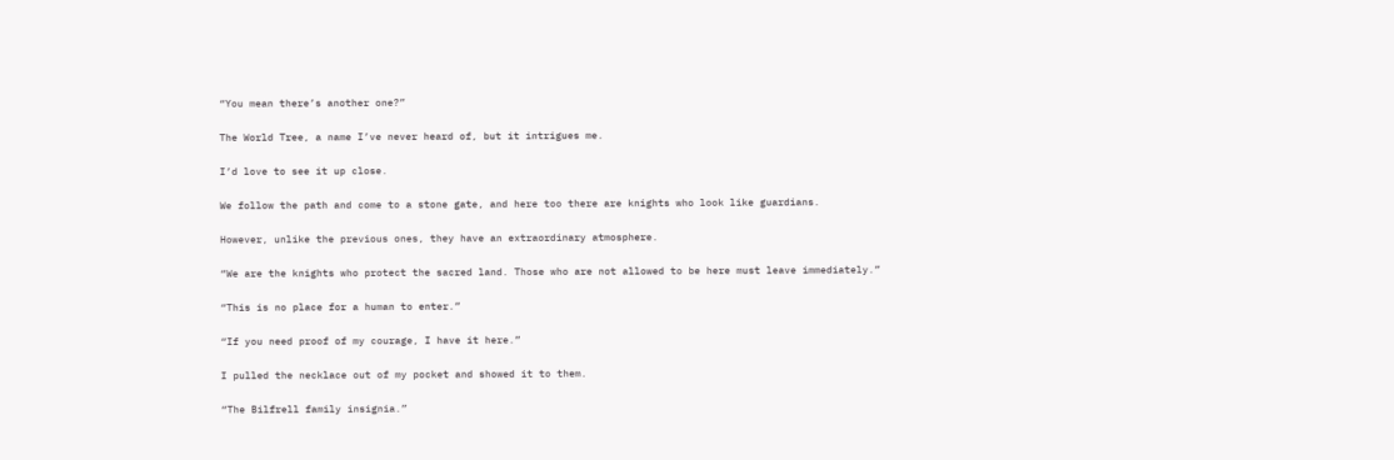“You mean there’s another one?”

The World Tree, a name I’ve never heard of, but it intrigues me.

I’d love to see it up close.

We follow the path and come to a stone gate, and here too there are knights who look like guardians.

However, unlike the previous ones, they have an extraordinary atmosphere.

“We are the knights who protect the sacred land. Those who are not allowed to be here must leave immediately.”

“This is no place for a human to enter.”

“If you need proof of my courage, I have it here.”

I pulled the necklace out of my pocket and showed it to them.

“The Bilfrell family insignia.”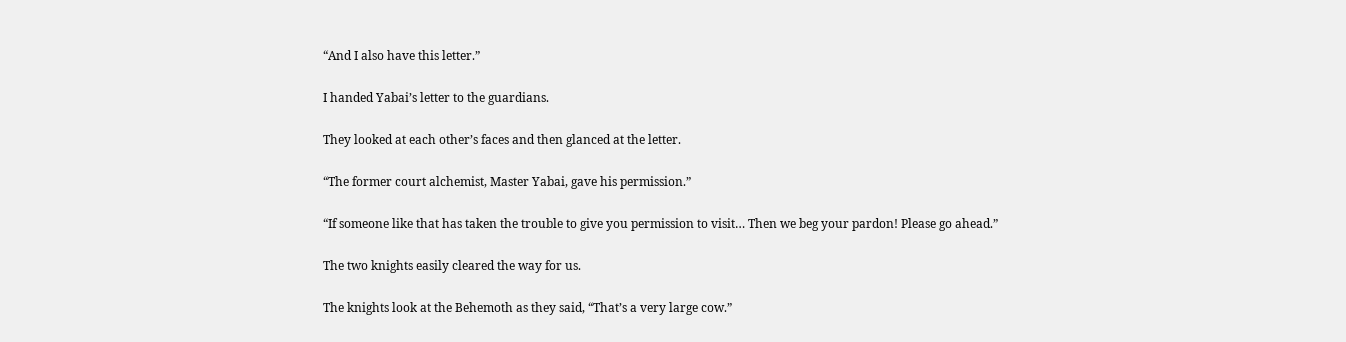“And I also have this letter.”

I handed Yabai’s letter to the guardians.

They looked at each other’s faces and then glanced at the letter.

“The former court alchemist, Master Yabai, gave his permission.”

“If someone like that has taken the trouble to give you permission to visit… Then we beg your pardon! Please go ahead.”

The two knights easily cleared the way for us.

The knights look at the Behemoth as they said, “That’s a very large cow.”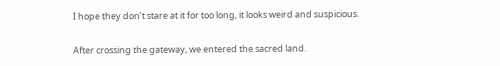I hope they don’t stare at it for too long, it looks weird and suspicious.

After crossing the gateway, we entered the sacred land.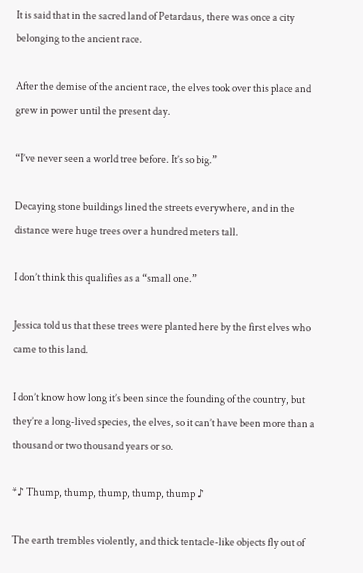It is said that in the sacred land of Petardaus, there was once a city belonging to the ancient race.

After the demise of the ancient race, the elves took over this place and grew in power until the present day.

“I’ve never seen a world tree before. It’s so big.”

Decaying stone buildings lined the streets everywhere, and in the distance were huge trees over a hundred meters tall.

I don’t think this qualifies as a “small one.”

Jessica told us that these trees were planted here by the first elves who came to this land.

I don’t know how long it’s been since the founding of the country, but they’re a long-lived species, the elves, so it can’t have been more than a thousand or two thousand years or so.

*♪ Thump, thump, thump, thump, thump ♪

The earth trembles violently, and thick tentacle-like objects fly out of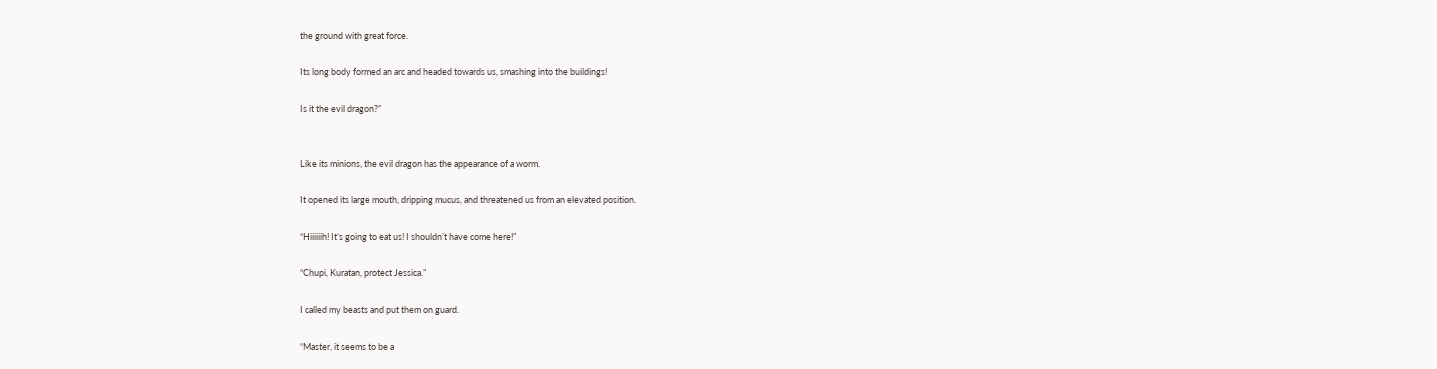the ground with great force.

Its long body formed an arc and headed towards us, smashing into the buildings!

Is it the evil dragon?”


Like its minions, the evil dragon has the appearance of a worm.

It opened its large mouth, dripping mucus, and threatened us from an elevated position.

“Hiiiiiih! It’s going to eat us! I shouldn’t have come here!”

“Chupi, Kuratan, protect Jessica.”

I called my beasts and put them on guard.

“Master, it seems to be a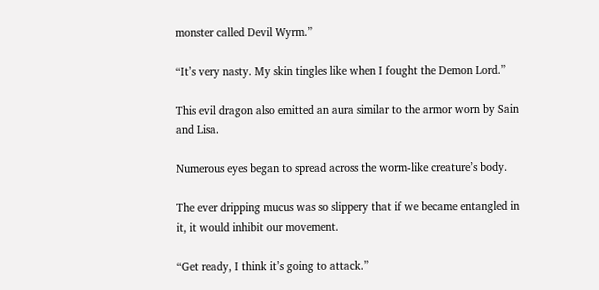monster called Devil Wyrm.”

“It’s very nasty. My skin tingles like when I fought the Demon Lord.”

This evil dragon also emitted an aura similar to the armor worn by Sain and Lisa.

Numerous eyes began to spread across the worm-like creature’s body.

The ever dripping mucus was so slippery that if we became entangled in it, it would inhibit our movement.

“Get ready, I think it’s going to attack.”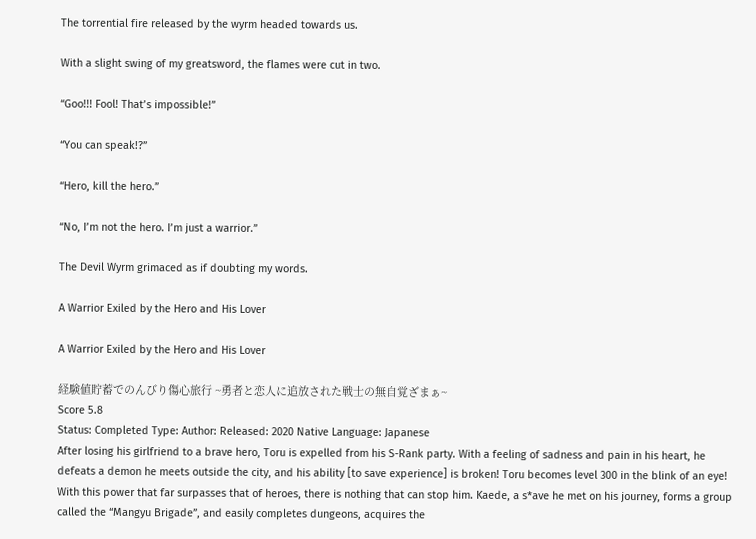The torrential fire released by the wyrm headed towards us.

With a slight swing of my greatsword, the flames were cut in two.

“Goo!!! Fool! That’s impossible!”

“You can speak!?”

“Hero, kill the hero.”

“No, I’m not the hero. I’m just a warrior.”

The Devil Wyrm grimaced as if doubting my words.

A Warrior Exiled by the Hero and His Lover

A Warrior Exiled by the Hero and His Lover

経験値貯蓄でのんびり傷心旅行 ~勇者と恋人に追放された戦士の無自覚ざまぁ~
Score 5.8
Status: Completed Type: Author: Released: 2020 Native Language: Japanese
After losing his girlfriend to a brave hero, Toru is expelled from his S-Rank party. With a feeling of sadness and pain in his heart, he defeats a demon he meets outside the city, and his ability [to save experience] is broken! Toru becomes level 300 in the blink of an eye! With this power that far surpasses that of heroes, there is nothing that can stop him. Kaede, a s*ave he met on his journey, forms a group called the “Mangyu Brigade”, and easily completes dungeons, acquires the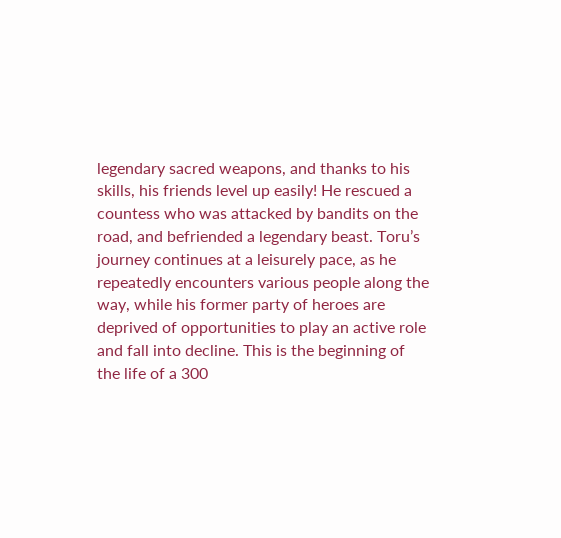legendary sacred weapons, and thanks to his skills, his friends level up easily! He rescued a countess who was attacked by bandits on the road, and befriended a legendary beast. Toru’s journey continues at a leisurely pace, as he repeatedly encounters various people along the way, while his former party of heroes are deprived of opportunities to play an active role and fall into decline. This is the beginning of the life of a 300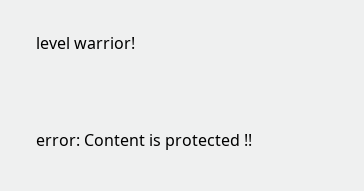level warrior!


error: Content is protected !!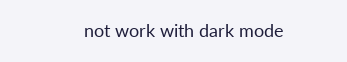not work with dark mode